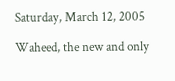Saturday, March 12, 2005

Waheed, the new and only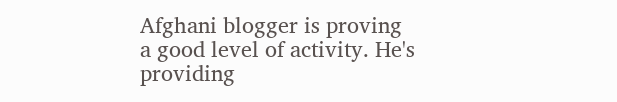Afghani blogger is proving a good level of activity. He's providing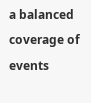a balanced coverage of events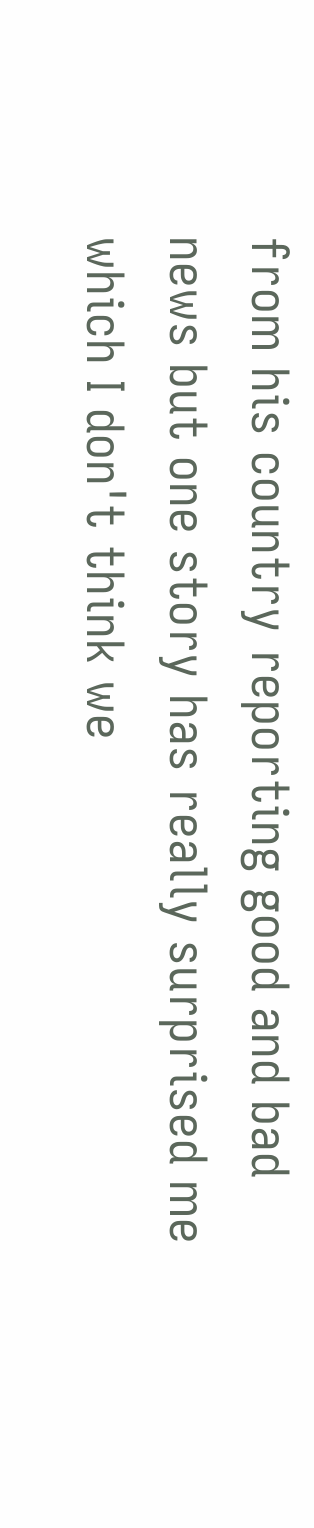from his country reporting good and bad news but one story has really surprised me which I don't think we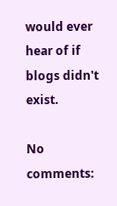would ever hear of if blogs didn't exist.

No comments: